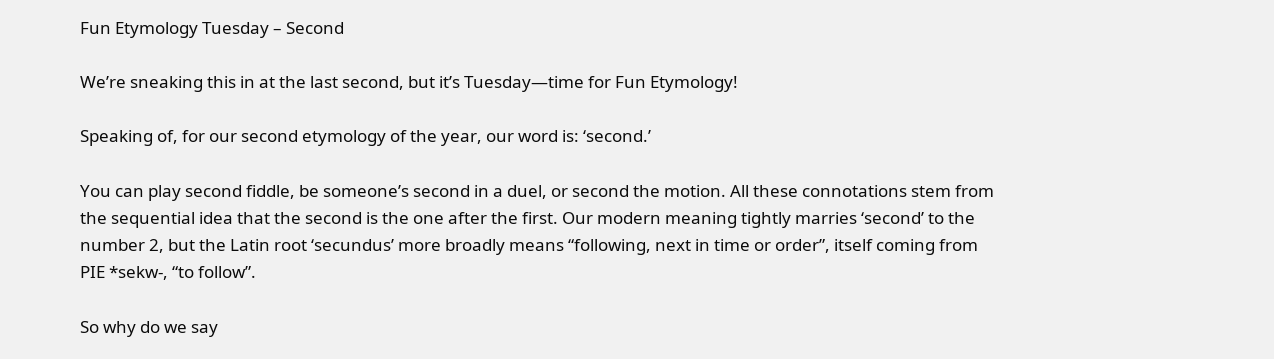Fun Etymology Tuesday – Second

We’re sneaking this in at the last second, but it’s Tuesday—time for Fun Etymology!

Speaking of, for our second etymology of the year, our word is: ‘second.’

You can play second fiddle, be someone’s second in a duel, or second the motion. All these connotations stem from the sequential idea that the second is the one after the first. Our modern meaning tightly marries ‘second’ to the number 2, but the Latin root ‘secundus’ more broadly means “following, next in time or order”, itself coming from PIE *sekw-, “to follow”.

So why do we say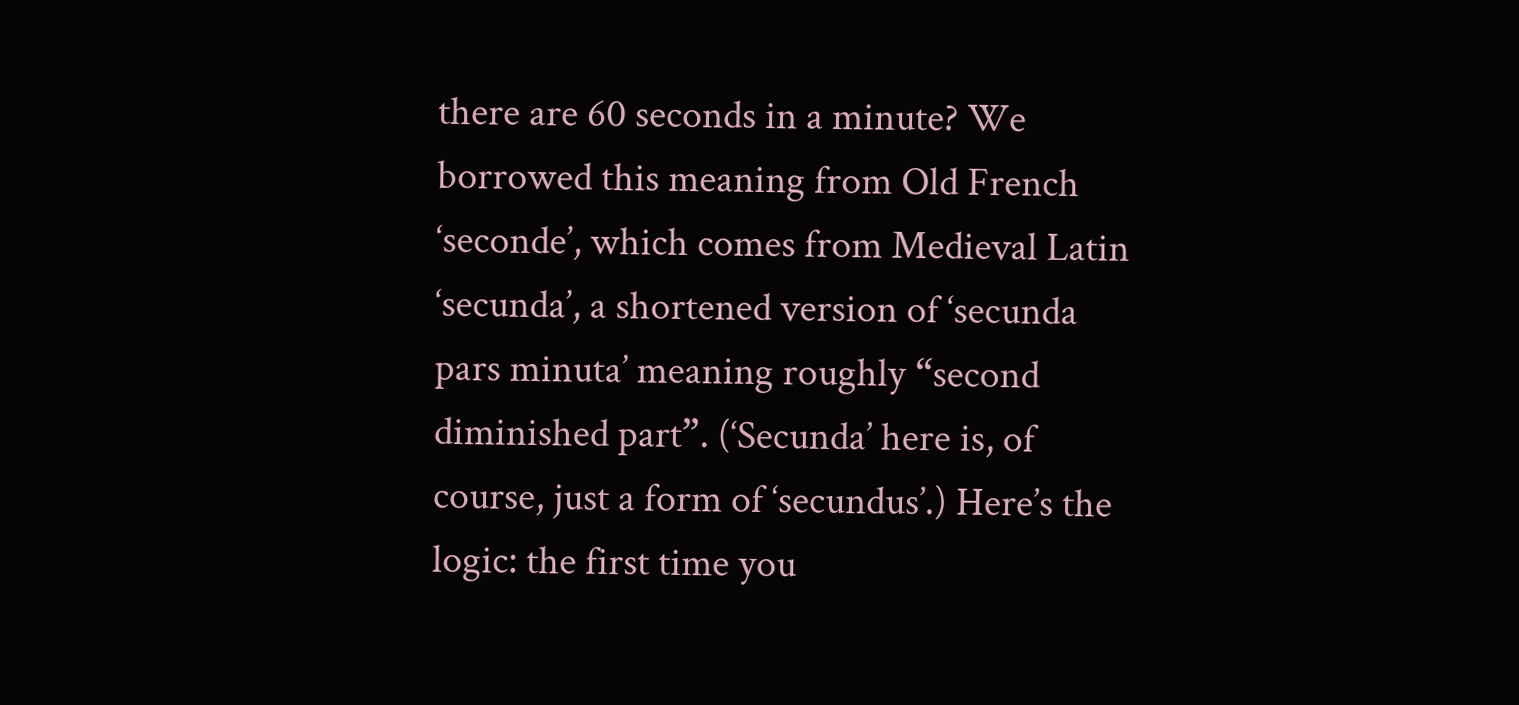there are 60 seconds in a minute? We borrowed this meaning from Old French ‘seconde’, which comes from Medieval Latin ‘secunda’, a shortened version of ‘secunda pars minuta’ meaning roughly “second diminished part”. (‘Secunda’ here is, of course, just a form of ‘secundus’.) Here’s the logic: the first time you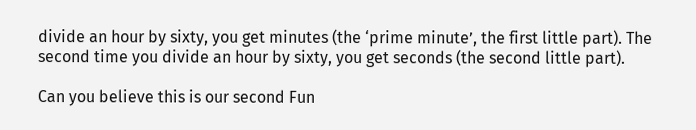divide an hour by sixty, you get minutes (the ‘prime minute’, the first little part). The second time you divide an hour by sixty, you get seconds (the second little part).

Can you believe this is our second Fun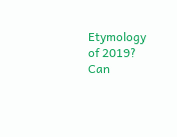Etymology of 2019? Can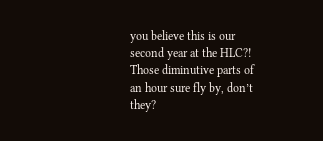you believe this is our second year at the HLC?! Those diminutive parts of an hour sure fly by, don’t they?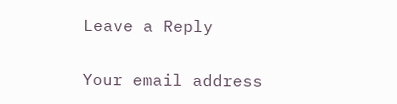Leave a Reply

Your email address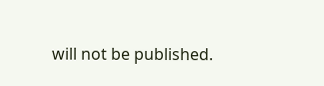will not be published.